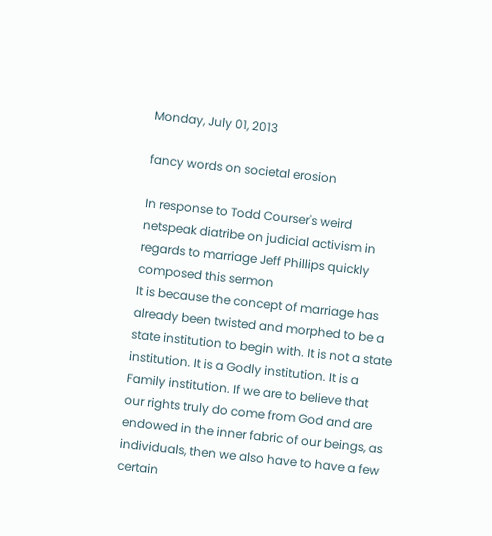Monday, July 01, 2013

fancy words on societal erosion

In response to Todd Courser's weird netspeak diatribe on judicial activism in regards to marriage Jeff Phillips quickly composed this sermon
It is because the concept of marriage has already been twisted and morphed to be a state institution to begin with. It is not a state institution. It is a Godly institution. It is a Family institution. If we are to believe that our rights truly do come from God and are endowed in the inner fabric of our beings, as individuals, then we also have to have a few certain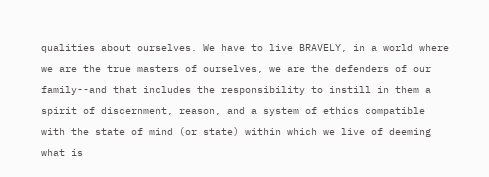qualities about ourselves. We have to live BRAVELY, in a world where we are the true masters of ourselves, we are the defenders of our family--and that includes the responsibility to instill in them a spirit of discernment, reason, and a system of ethics compatible with the state of mind (or state) within which we live of deeming what is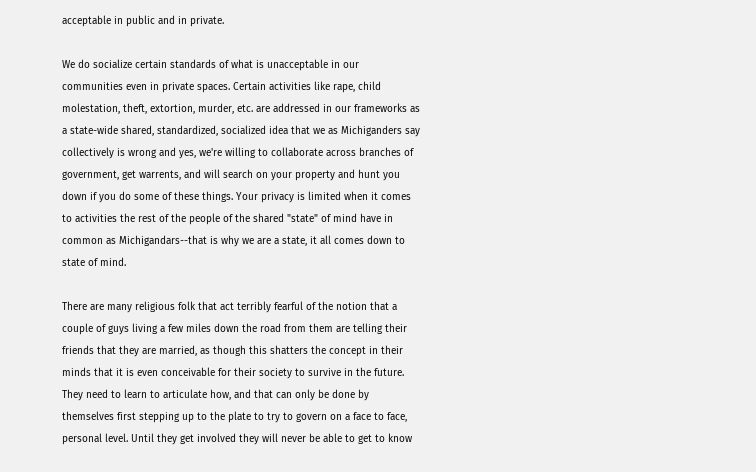acceptable in public and in private.

We do socialize certain standards of what is unacceptable in our communities even in private spaces. Certain activities like rape, child molestation, theft, extortion, murder, etc. are addressed in our frameworks as a state-wide shared, standardized, socialized idea that we as Michiganders say collectively is wrong and yes, we're willing to collaborate across branches of government, get warrents, and will search on your property and hunt you down if you do some of these things. Your privacy is limited when it comes to activities the rest of the people of the shared "state" of mind have in common as Michigandars--that is why we are a state, it all comes down to state of mind.

There are many religious folk that act terribly fearful of the notion that a couple of guys living a few miles down the road from them are telling their friends that they are married, as though this shatters the concept in their minds that it is even conceivable for their society to survive in the future. They need to learn to articulate how, and that can only be done by themselves first stepping up to the plate to try to govern on a face to face, personal level. Until they get involved they will never be able to get to know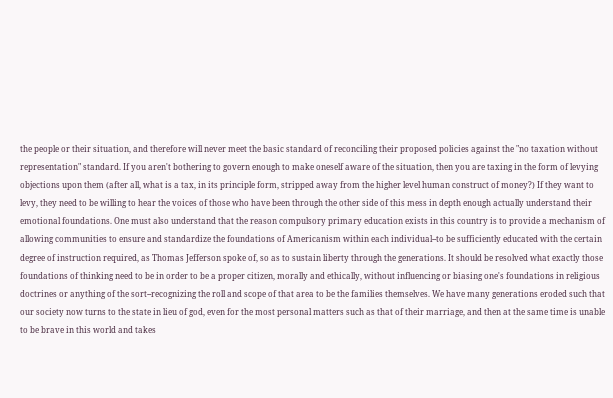the people or their situation, and therefore will never meet the basic standard of reconciling their proposed policies against the "no taxation without representation" standard. If you aren't bothering to govern enough to make oneself aware of the situation, then you are taxing in the form of levying objections upon them (after all, what is a tax, in its principle form, stripped away from the higher level human construct of money?) If they want to levy, they need to be willing to hear the voices of those who have been through the other side of this mess in depth enough actually understand their emotional foundations. One must also understand that the reason compulsory primary education exists in this country is to provide a mechanism of allowing communities to ensure and standardize the foundations of Americanism within each individual--to be sufficiently educated with the certain degree of instruction required, as Thomas Jefferson spoke of, so as to sustain liberty through the generations. It should be resolved what exactly those foundations of thinking need to be in order to be a proper citizen, morally and ethically, without influencing or biasing one's foundations in religious doctrines or anything of the sort--recognizing the roll and scope of that area to be the families themselves. We have many generations eroded such that our society now turns to the state in lieu of god, even for the most personal matters such as that of their marriage, and then at the same time is unable to be brave in this world and takes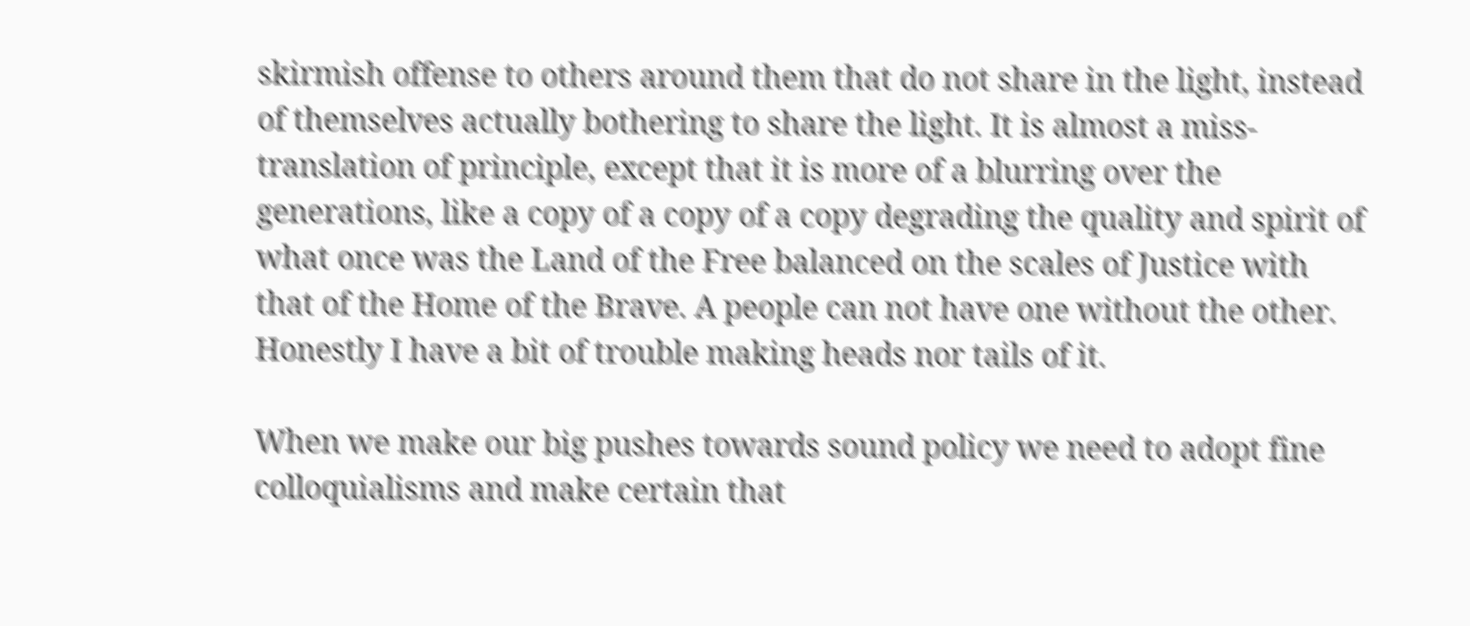skirmish offense to others around them that do not share in the light, instead of themselves actually bothering to share the light. It is almost a miss-translation of principle, except that it is more of a blurring over the generations, like a copy of a copy of a copy degrading the quality and spirit of what once was the Land of the Free balanced on the scales of Justice with that of the Home of the Brave. A people can not have one without the other.
Honestly I have a bit of trouble making heads nor tails of it.

When we make our big pushes towards sound policy we need to adopt fine colloquialisms and make certain that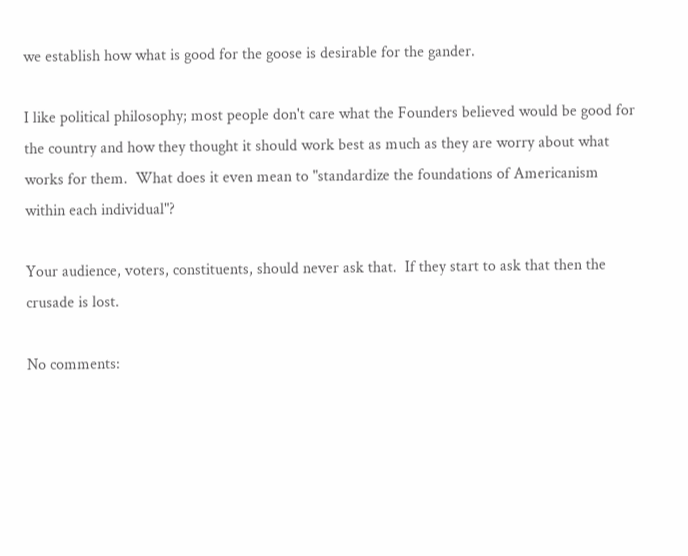we establish how what is good for the goose is desirable for the gander.

I like political philosophy; most people don't care what the Founders believed would be good for the country and how they thought it should work best as much as they are worry about what works for them.  What does it even mean to "standardize the foundations of Americanism within each individual"?

Your audience, voters, constituents, should never ask that.  If they start to ask that then the crusade is lost.

No comments: